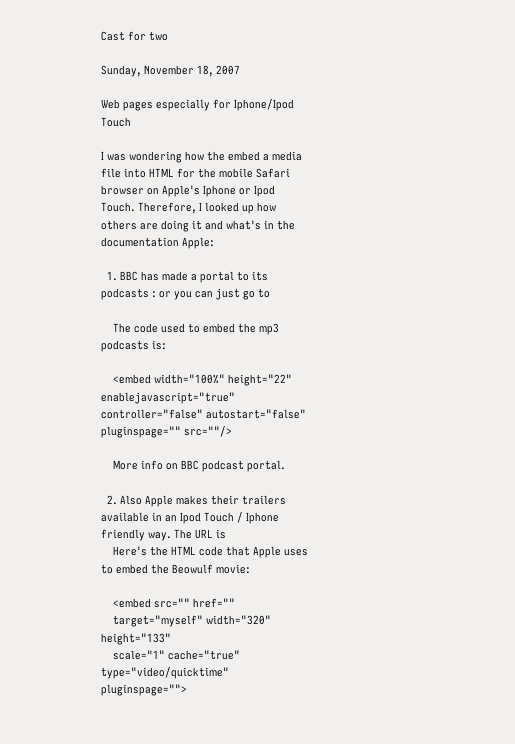Cast for two

Sunday, November 18, 2007

Web pages especially for Iphone/Ipod Touch

I was wondering how the embed a media file into HTML for the mobile Safari browser on Apple's Iphone or Ipod Touch. Therefore, I looked up how others are doing it and what's in the documentation Apple:

  1. BBC has made a portal to its podcasts : or you can just go to

    The code used to embed the mp3 podcasts is:

    <embed width="100%" height="22" enablejavascript="true" controller="false" autostart="false" pluginspage="" src=""/>

    More info on BBC podcast portal.

  2. Also Apple makes their trailers available in an Ipod Touch / Iphone friendly way. The URL is
    Here's the HTML code that Apple uses to embed the Beowulf movie:

    <embed src="" href=""
    target="myself" width="320" height="133"
    scale="1" cache="true" type="video/quicktime" pluginspage="">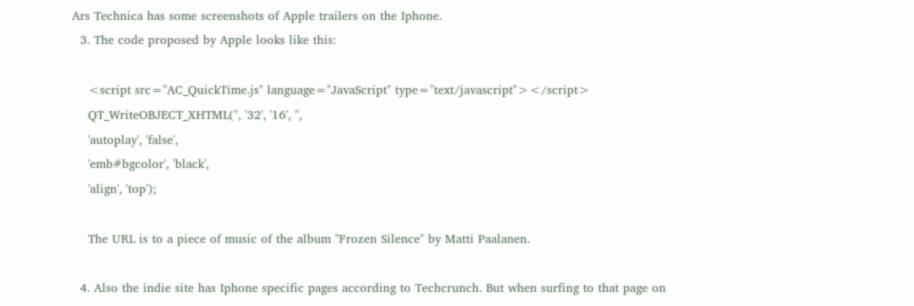Ars Technica has some screenshots of Apple trailers on the Iphone.
  3. The code proposed by Apple looks like this:

    <script src="AC_QuickTime.js" language="JavaScript" type="text/javascript"></script>
    QT_WriteOBJECT_XHTML('', '32', '16', '',
    'autoplay', 'false',
    'emb#bgcolor', 'black',
    'align', 'top');

    The URL is to a piece of music of the album "Frozen Silence" by Matti Paalanen.

  4. Also the indie site has Iphone specific pages according to Techcrunch. But when surfing to that page on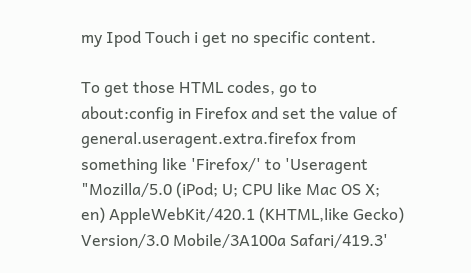my Ipod Touch i get no specific content.

To get those HTML codes, go to about:config in Firefox and set the value of general.useragent.extra.firefox from something like 'Firefox/' to 'Useragent "Mozilla/5.0 (iPod; U; CPU like Mac OS X; en) AppleWebKit/420.1 (KHTML,like Gecko) Version/3.0 Mobile/3A100a Safari/419.3'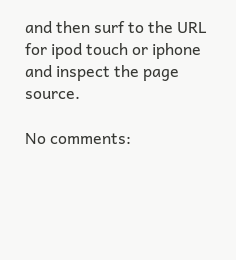and then surf to the URL for ipod touch or iphone and inspect the page source.

No comments: